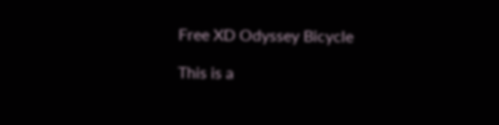Free XD Odyssey Bicycle

This is a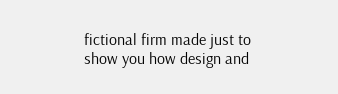fictional firm made just to show you how design and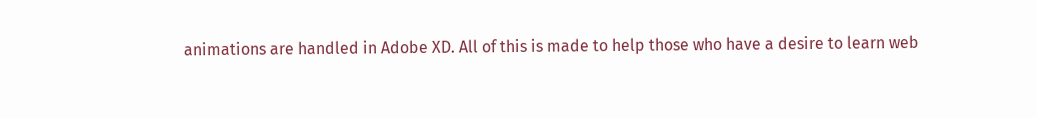animations are handled in Adobe XD. All of this is made to help those who have a desire to learn web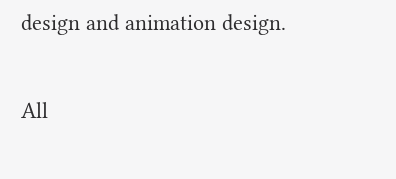design and animation design.

All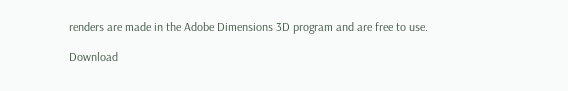renders are made in the Adobe Dimensions 3D program and are free to use.

Download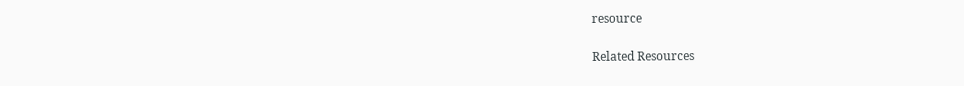resource

Related Resources